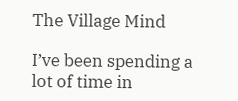The Village Mind

I’ve been spending a lot of time in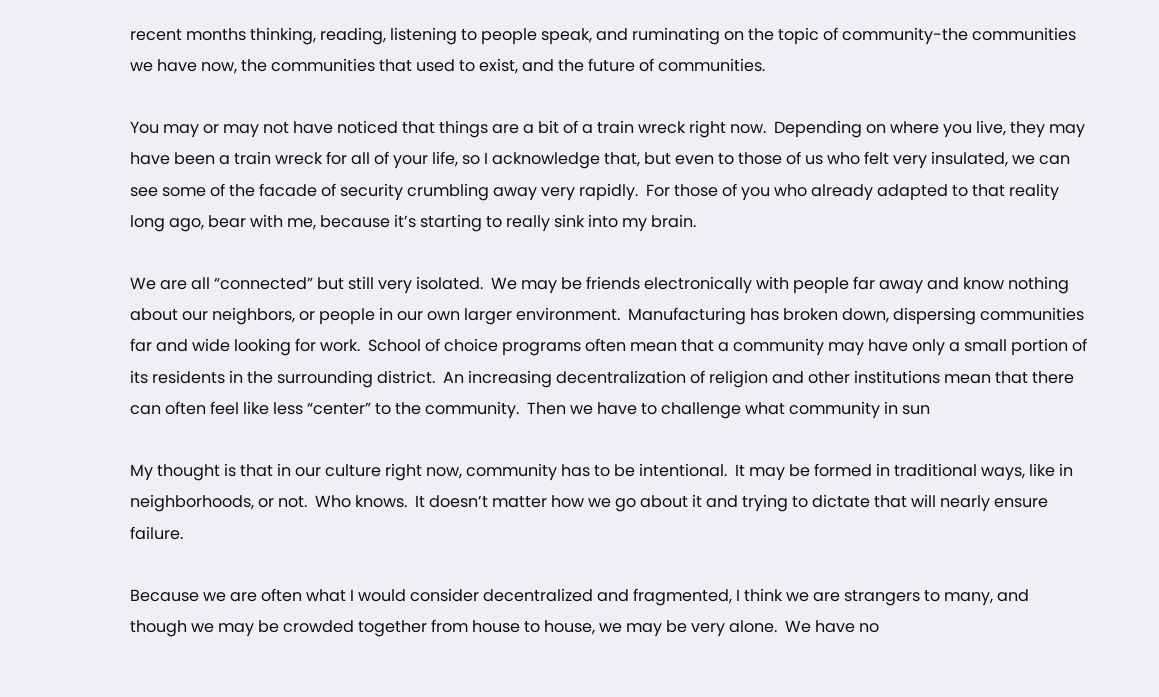recent months thinking, reading, listening to people speak, and ruminating on the topic of community-the communities we have now, the communities that used to exist, and the future of communities.

You may or may not have noticed that things are a bit of a train wreck right now.  Depending on where you live, they may have been a train wreck for all of your life, so I acknowledge that, but even to those of us who felt very insulated, we can see some of the facade of security crumbling away very rapidly.  For those of you who already adapted to that reality long ago, bear with me, because it’s starting to really sink into my brain.

We are all “connected” but still very isolated.  We may be friends electronically with people far away and know nothing about our neighbors, or people in our own larger environment.  Manufacturing has broken down, dispersing communities far and wide looking for work.  School of choice programs often mean that a community may have only a small portion of its residents in the surrounding district.  An increasing decentralization of religion and other institutions mean that there can often feel like less “center” to the community.  Then we have to challenge what community in sun

My thought is that in our culture right now, community has to be intentional.  It may be formed in traditional ways, like in neighborhoods, or not.  Who knows.  It doesn’t matter how we go about it and trying to dictate that will nearly ensure failure.

Because we are often what I would consider decentralized and fragmented, I think we are strangers to many, and though we may be crowded together from house to house, we may be very alone.  We have no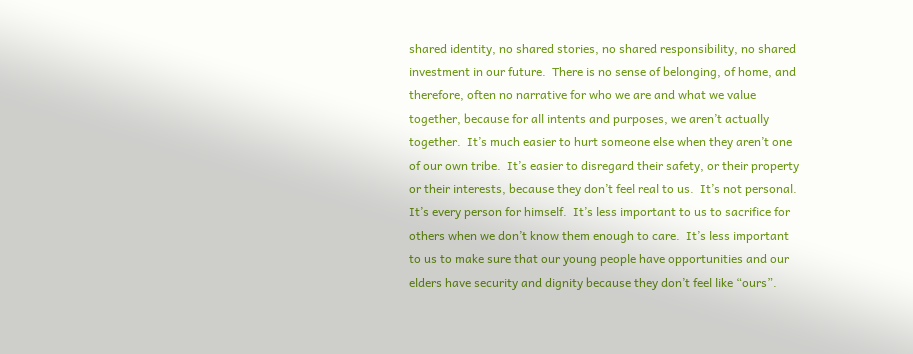shared identity, no shared stories, no shared responsibility, no shared investment in our future.  There is no sense of belonging, of home, and therefore, often no narrative for who we are and what we value together, because for all intents and purposes, we aren’t actually together.  It’s much easier to hurt someone else when they aren’t one of our own tribe.  It’s easier to disregard their safety, or their property or their interests, because they don’t feel real to us.  It’s not personal.  It’s every person for himself.  It’s less important to us to sacrifice for others when we don’t know them enough to care.  It’s less important to us to make sure that our young people have opportunities and our elders have security and dignity because they don’t feel like “ours”.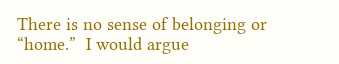There is no sense of belonging or “home.”  I would argue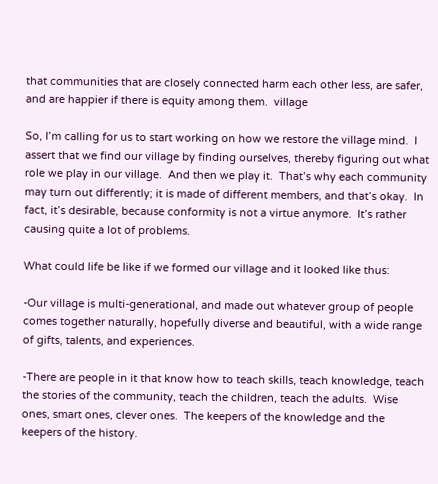that communities that are closely connected harm each other less, are safer, and are happier if there is equity among them.  village

So, I’m calling for us to start working on how we restore the village mind.  I assert that we find our village by finding ourselves, thereby figuring out what role we play in our village.  And then we play it.  That’s why each community may turn out differently; it is made of different members, and that’s okay.  In fact, it’s desirable, because conformity is not a virtue anymore.  It’s rather causing quite a lot of problems.

What could life be like if we formed our village and it looked like thus:

-Our village is multi-generational, and made out whatever group of people comes together naturally, hopefully diverse and beautiful, with a wide range of gifts, talents, and experiences.

-There are people in it that know how to teach skills, teach knowledge, teach the stories of the community, teach the children, teach the adults.  Wise ones, smart ones, clever ones.  The keepers of the knowledge and the keepers of the history.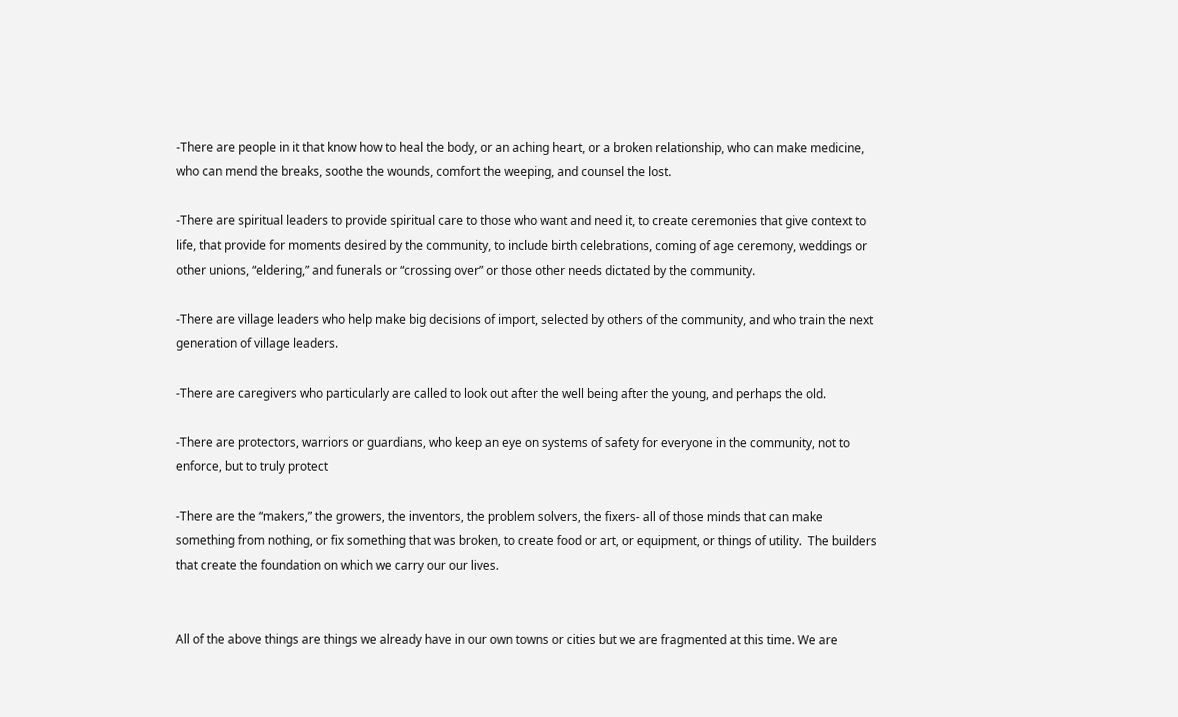-There are people in it that know how to heal the body, or an aching heart, or a broken relationship, who can make medicine, who can mend the breaks, soothe the wounds, comfort the weeping, and counsel the lost.

-There are spiritual leaders to provide spiritual care to those who want and need it, to create ceremonies that give context to life, that provide for moments desired by the community, to include birth celebrations, coming of age ceremony, weddings or other unions, “eldering,” and funerals or “crossing over” or those other needs dictated by the community.

-There are village leaders who help make big decisions of import, selected by others of the community, and who train the next generation of village leaders.

-There are caregivers who particularly are called to look out after the well being after the young, and perhaps the old.

-There are protectors, warriors or guardians, who keep an eye on systems of safety for everyone in the community, not to enforce, but to truly protect

-There are the “makers,” the growers, the inventors, the problem solvers, the fixers- all of those minds that can make something from nothing, or fix something that was broken, to create food or art, or equipment, or things of utility.  The builders that create the foundation on which we carry our our lives.


All of the above things are things we already have in our own towns or cities but we are fragmented at this time. We are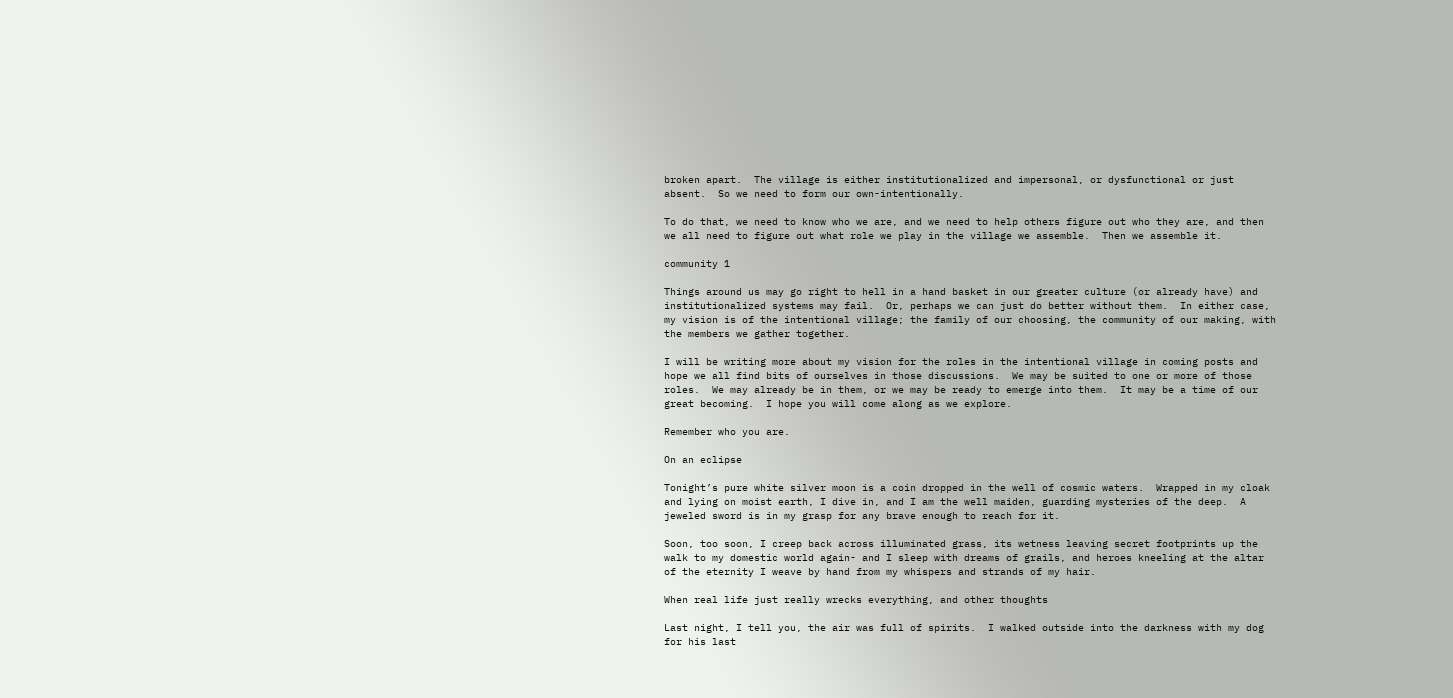broken apart.  The village is either institutionalized and impersonal, or dysfunctional or just absent.  So we need to form our own-intentionally.

To do that, we need to know who we are, and we need to help others figure out who they are, and then we all need to figure out what role we play in the village we assemble.  Then we assemble it.

community 1

Things around us may go right to hell in a hand basket in our greater culture (or already have) and institutionalized systems may fail.  Or, perhaps we can just do better without them.  In either case, my vision is of the intentional village; the family of our choosing, the community of our making, with the members we gather together.

I will be writing more about my vision for the roles in the intentional village in coming posts and hope we all find bits of ourselves in those discussions.  We may be suited to one or more of those roles.  We may already be in them, or we may be ready to emerge into them.  It may be a time of our great becoming.  I hope you will come along as we explore.

Remember who you are.

On an eclipse

Tonight’s pure white silver moon is a coin dropped in the well of cosmic waters.  Wrapped in my cloak and lying on moist earth, I dive in, and I am the well maiden, guarding mysteries of the deep.  A jeweled sword is in my grasp for any brave enough to reach for it.

Soon, too soon, I creep back across illuminated grass, its wetness leaving secret footprints up the walk to my domestic world again- and I sleep with dreams of grails, and heroes kneeling at the altar of the eternity I weave by hand from my whispers and strands of my hair.

When real life just really wrecks everything, and other thoughts

Last night, I tell you, the air was full of spirits.  I walked outside into the darkness with my dog for his last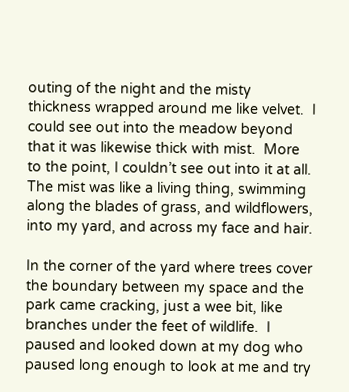outing of the night and the misty thickness wrapped around me like velvet.  I could see out into the meadow beyond that it was likewise thick with mist.  More to the point, I couldn’t see out into it at all.  The mist was like a living thing, swimming along the blades of grass, and wildflowers, into my yard, and across my face and hair.

In the corner of the yard where trees cover the boundary between my space and the park came cracking, just a wee bit, like branches under the feet of wildlife.  I paused and looked down at my dog who paused long enough to look at me and try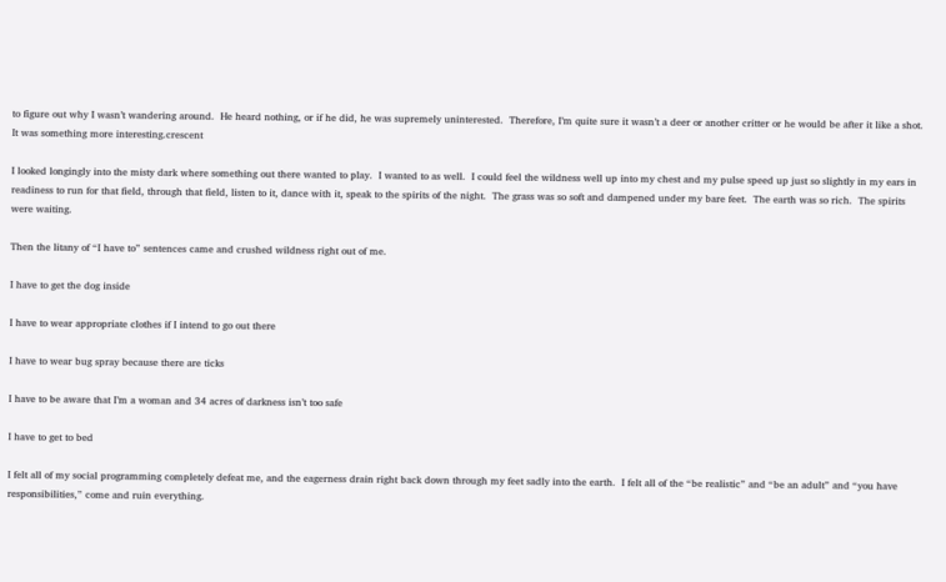to figure out why I wasn’t wandering around.  He heard nothing, or if he did, he was supremely uninterested.  Therefore, I’m quite sure it wasn’t a deer or another critter or he would be after it like a shot.  It was something more interesting.crescent

I looked longingly into the misty dark where something out there wanted to play.  I wanted to as well.  I could feel the wildness well up into my chest and my pulse speed up just so slightly in my ears in readiness to run for that field, through that field, listen to it, dance with it, speak to the spirits of the night.  The grass was so soft and dampened under my bare feet.  The earth was so rich.  The spirits were waiting.

Then the litany of “I have to” sentences came and crushed wildness right out of me.

I have to get the dog inside

I have to wear appropriate clothes if I intend to go out there

I have to wear bug spray because there are ticks

I have to be aware that I’m a woman and 34 acres of darkness isn’t too safe

I have to get to bed

I felt all of my social programming completely defeat me, and the eagerness drain right back down through my feet sadly into the earth.  I felt all of the “be realistic” and “be an adult” and “you have responsibilities,” come and ruin everything.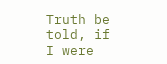Truth be told, if I were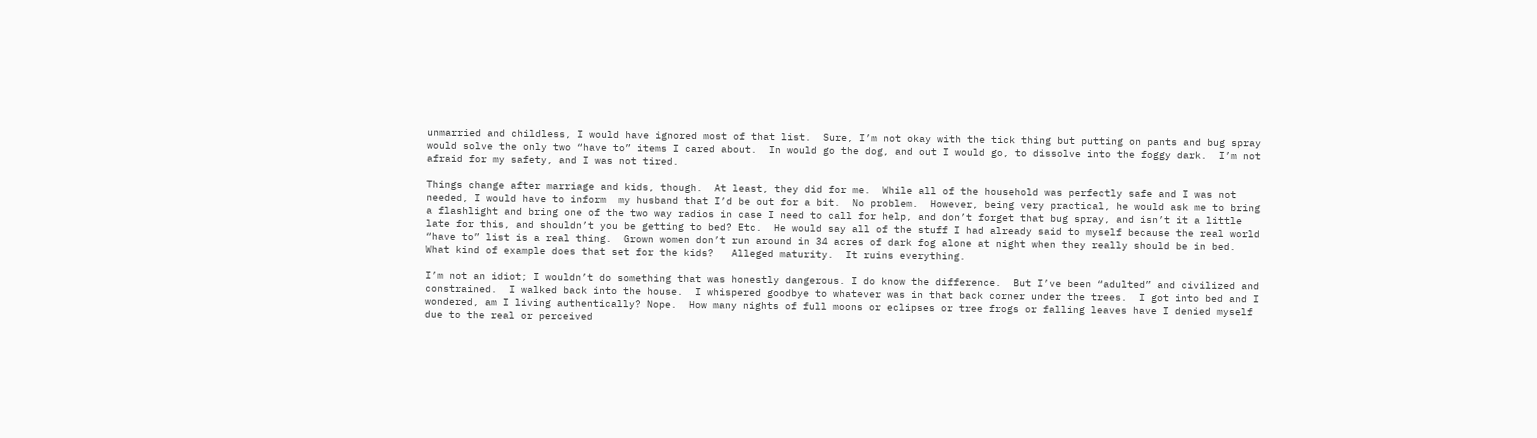unmarried and childless, I would have ignored most of that list.  Sure, I’m not okay with the tick thing but putting on pants and bug spray would solve the only two “have to” items I cared about.  In would go the dog, and out I would go, to dissolve into the foggy dark.  I’m not afraid for my safety, and I was not tired.

Things change after marriage and kids, though.  At least, they did for me.  While all of the household was perfectly safe and I was not needed, I would have to inform  my husband that I’d be out for a bit.  No problem.  However, being very practical, he would ask me to bring a flashlight and bring one of the two way radios in case I need to call for help, and don’t forget that bug spray, and isn’t it a little late for this, and shouldn’t you be getting to bed? Etc.  He would say all of the stuff I had already said to myself because the real world “have to” list is a real thing.  Grown women don’t run around in 34 acres of dark fog alone at night when they really should be in bed. What kind of example does that set for the kids?   Alleged maturity.  It ruins everything.

I’m not an idiot; I wouldn’t do something that was honestly dangerous. I do know the difference.  But I’ve been “adulted” and civilized and constrained.  I walked back into the house.  I whispered goodbye to whatever was in that back corner under the trees.  I got into bed and I wondered, am I living authentically? Nope.  How many nights of full moons or eclipses or tree frogs or falling leaves have I denied myself due to the real or perceived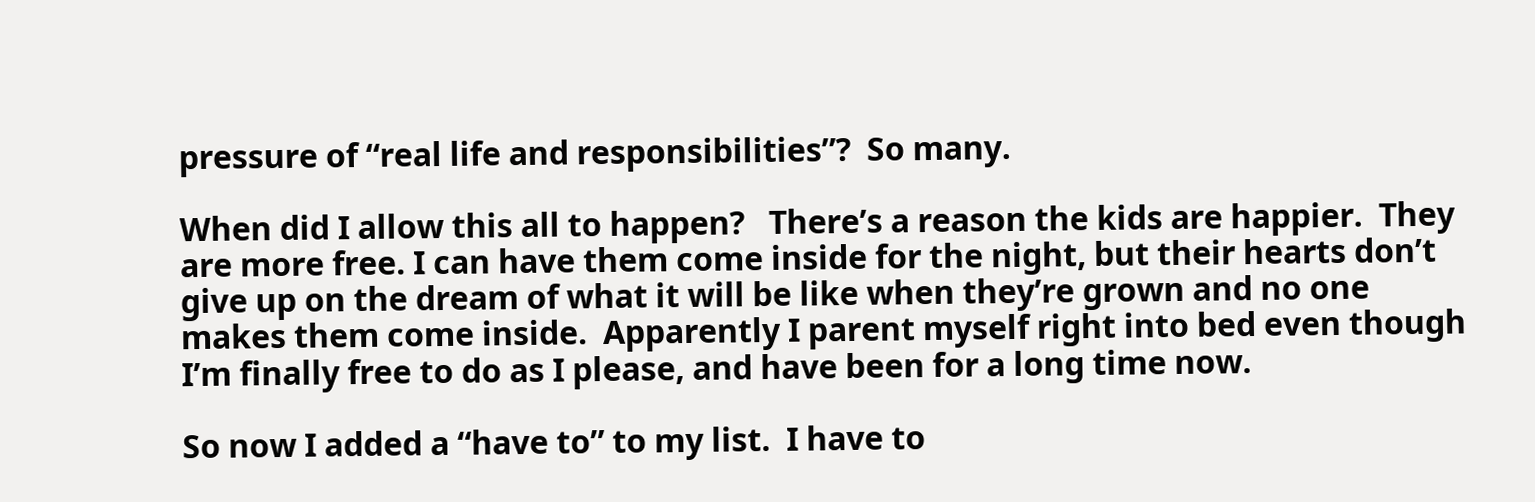pressure of “real life and responsibilities”?  So many.

When did I allow this all to happen?   There’s a reason the kids are happier.  They are more free. I can have them come inside for the night, but their hearts don’t give up on the dream of what it will be like when they’re grown and no one makes them come inside.  Apparently I parent myself right into bed even though I’m finally free to do as I please, and have been for a long time now.

So now I added a “have to” to my list.  I have to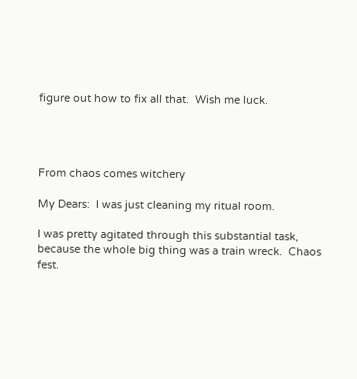figure out how to fix all that.  Wish me luck.




From chaos comes witchery

My Dears:  I was just cleaning my ritual room.

I was pretty agitated through this substantial task, because the whole big thing was a train wreck.  Chaos fest.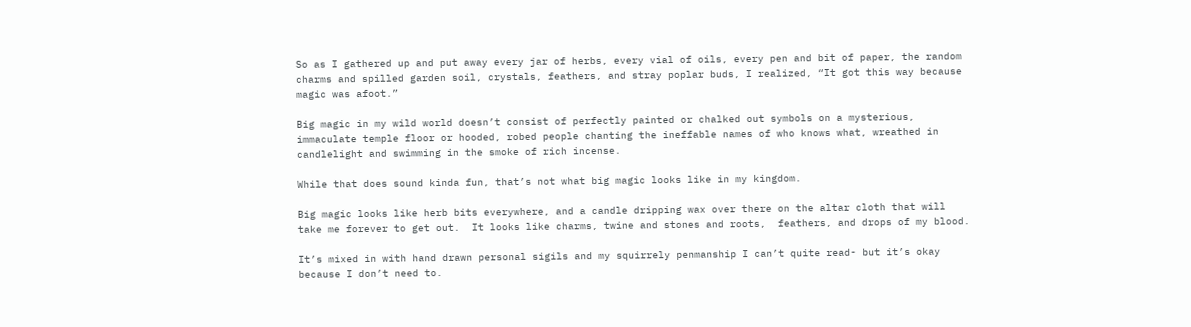So as I gathered up and put away every jar of herbs, every vial of oils, every pen and bit of paper, the random charms and spilled garden soil, crystals, feathers, and stray poplar buds, I realized, “It got this way because magic was afoot.”

Big magic in my wild world doesn’t consist of perfectly painted or chalked out symbols on a mysterious, immaculate temple floor or hooded, robed people chanting the ineffable names of who knows what, wreathed in candlelight and swimming in the smoke of rich incense.

While that does sound kinda fun, that’s not what big magic looks like in my kingdom.

Big magic looks like herb bits everywhere, and a candle dripping wax over there on the altar cloth that will take me forever to get out.  It looks like charms, twine and stones and roots,  feathers, and drops of my blood.

It’s mixed in with hand drawn personal sigils and my squirrely penmanship I can’t quite read- but it’s okay because I don’t need to.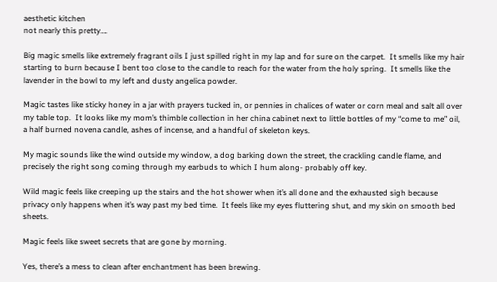aesthetic kitchen
not nearly this pretty….

Big magic smells like extremely fragrant oils I just spilled right in my lap and for sure on the carpet.  It smells like my hair starting to burn because I bent too close to the candle to reach for the water from the holy spring.  It smells like the lavender in the bowl to my left and dusty angelica powder.

Magic tastes like sticky honey in a jar with prayers tucked in, or pennies in chalices of water or corn meal and salt all over my table top.  It looks like my mom’s thimble collection in her china cabinet next to little bottles of my “come to me” oil, a half burned novena candle, ashes of incense, and a handful of skeleton keys.

My magic sounds like the wind outside my window, a dog barking down the street, the crackling candle flame, and precisely the right song coming through my earbuds to which I hum along- probably off key.

Wild magic feels like creeping up the stairs and the hot shower when it’s all done and the exhausted sigh because privacy only happens when it’s way past my bed time.  It feels like my eyes fluttering shut, and my skin on smooth bed sheets.

Magic feels like sweet secrets that are gone by morning.

Yes, there’s a mess to clean after enchantment has been brewing.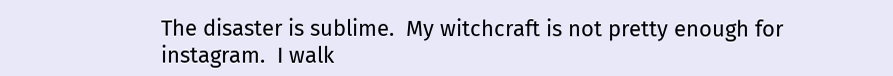The disaster is sublime.  My witchcraft is not pretty enough for instagram.  I walk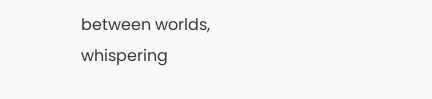between worlds, whispering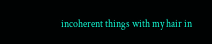incoherent things with my hair in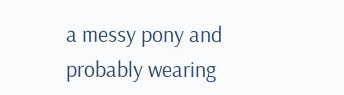a messy pony and probably wearing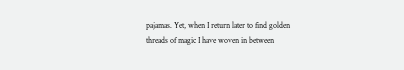pajamas. Yet, when I return later to find golden threads of magic I have woven in between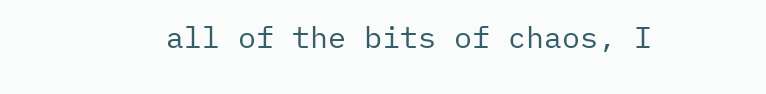all of the bits of chaos, I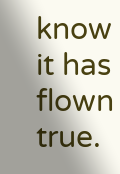know it has flown true.